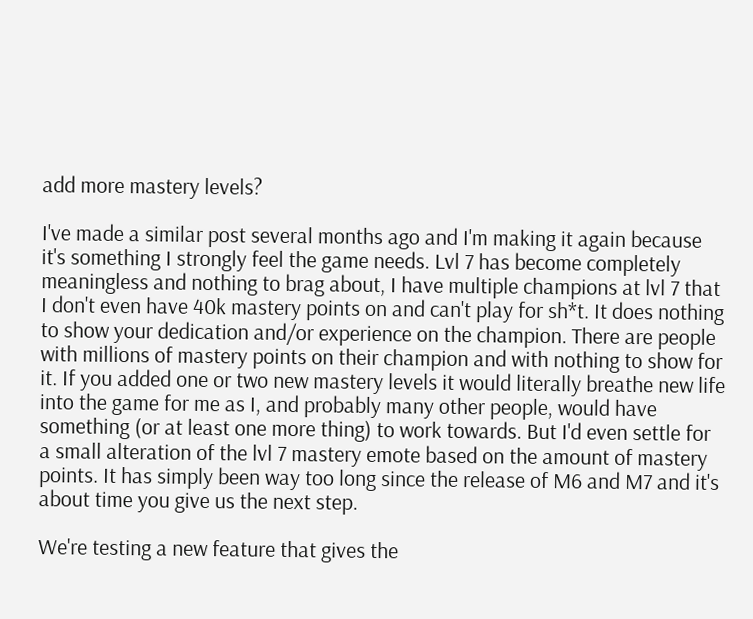add more mastery levels?

I've made a similar post several months ago and I'm making it again because it's something I strongly feel the game needs. Lvl 7 has become completely meaningless and nothing to brag about, I have multiple champions at lvl 7 that I don't even have 40k mastery points on and can't play for sh*t. It does nothing to show your dedication and/or experience on the champion. There are people with millions of mastery points on their champion and with nothing to show for it. If you added one or two new mastery levels it would literally breathe new life into the game for me as I, and probably many other people, would have something (or at least one more thing) to work towards. But I'd even settle for a small alteration of the lvl 7 mastery emote based on the amount of mastery points. It has simply been way too long since the release of M6 and M7 and it's about time you give us the next step.

We're testing a new feature that gives the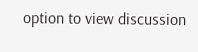option to view discussion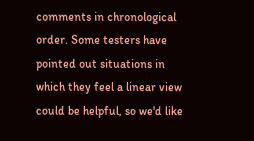comments in chronological order. Some testers have pointed out situations in which they feel a linear view could be helpful, so we'd like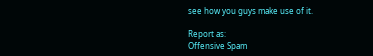see how you guys make use of it.

Report as:
Offensive Spam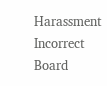Harassment Incorrect Board